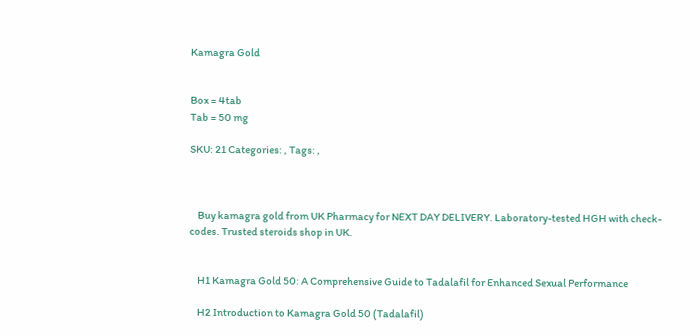Kamagra Gold


Box = 4tab
Tab = 50 mg

SKU: 21 Categories: , Tags: ,



    Buy kamagra gold from UK Pharmacy for NEXT DAY DELIVERY. Laboratory-tested HGH with check-codes. Trusted steroids shop in UK.


    H1 Kamagra Gold 50: A Comprehensive Guide to Tadalafil for Enhanced Sexual Performance

    H2 Introduction to Kamagra Gold 50 (Tadalafil)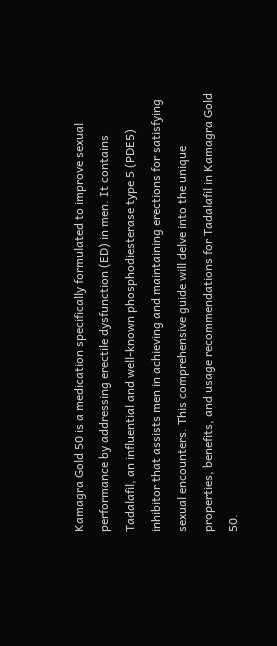Kamagra Gold 50 is a medication specifically formulated to improve sexual performance by addressing erectile dysfunction (ED) in men. It contains Tadalafil, an influential and well-known phosphodiesterase type 5 (PDE5) inhibitor that assists men in achieving and maintaining erections for satisfying sexual encounters. This comprehensive guide will delve into the unique properties, benefits, and usage recommendations for Tadalafil in Kamagra Gold 50.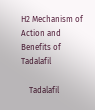H2 Mechanism of Action and Benefits of Tadalafil

    Tadalafil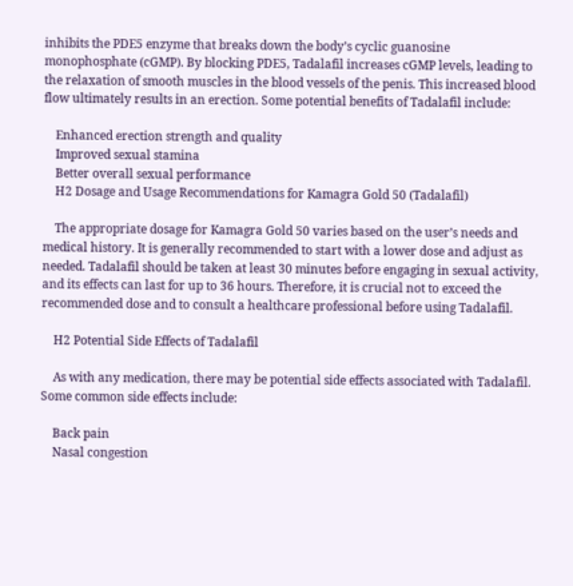inhibits the PDE5 enzyme that breaks down the body’s cyclic guanosine monophosphate (cGMP). By blocking PDE5, Tadalafil increases cGMP levels, leading to the relaxation of smooth muscles in the blood vessels of the penis. This increased blood flow ultimately results in an erection. Some potential benefits of Tadalafil include:

    Enhanced erection strength and quality
    Improved sexual stamina
    Better overall sexual performance
    H2 Dosage and Usage Recommendations for Kamagra Gold 50 (Tadalafil)

    The appropriate dosage for Kamagra Gold 50 varies based on the user’s needs and medical history. It is generally recommended to start with a lower dose and adjust as needed. Tadalafil should be taken at least 30 minutes before engaging in sexual activity, and its effects can last for up to 36 hours. Therefore, it is crucial not to exceed the recommended dose and to consult a healthcare professional before using Tadalafil.

    H2 Potential Side Effects of Tadalafil

    As with any medication, there may be potential side effects associated with Tadalafil. Some common side effects include:

    Back pain
    Nasal congestion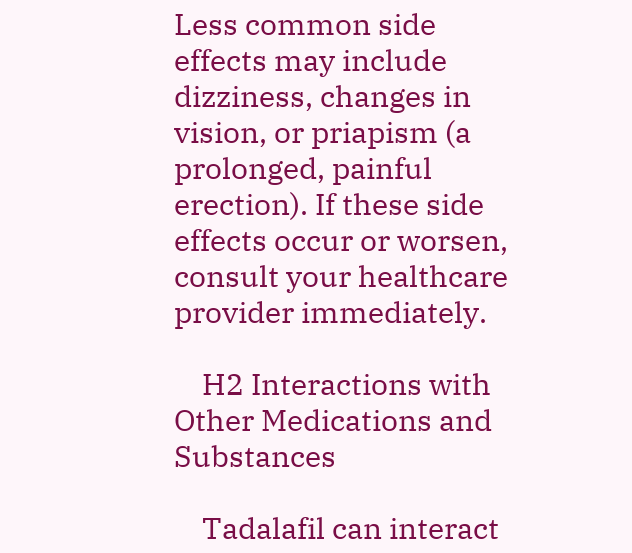Less common side effects may include dizziness, changes in vision, or priapism (a prolonged, painful erection). If these side effects occur or worsen, consult your healthcare provider immediately.

    H2 Interactions with Other Medications and Substances

    Tadalafil can interact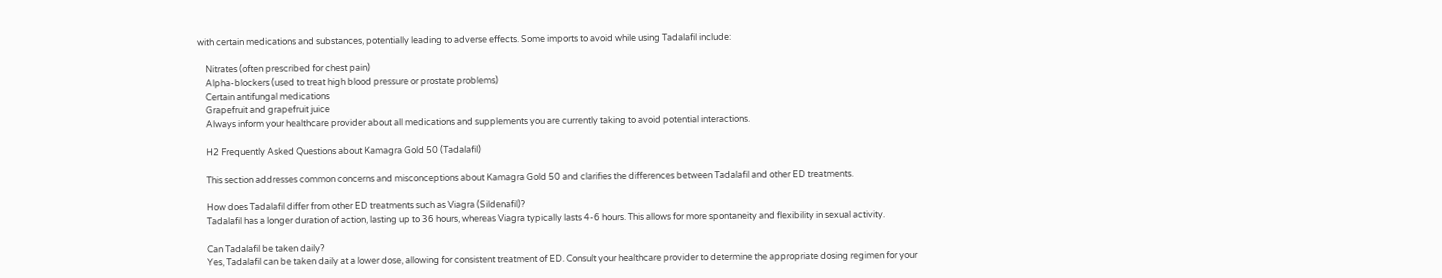with certain medications and substances, potentially leading to adverse effects. Some imports to avoid while using Tadalafil include:

    Nitrates (often prescribed for chest pain)
    Alpha-blockers (used to treat high blood pressure or prostate problems)
    Certain antifungal medications
    Grapefruit and grapefruit juice
    Always inform your healthcare provider about all medications and supplements you are currently taking to avoid potential interactions.

    H2 Frequently Asked Questions about Kamagra Gold 50 (Tadalafil)

    This section addresses common concerns and misconceptions about Kamagra Gold 50 and clarifies the differences between Tadalafil and other ED treatments.

    How does Tadalafil differ from other ED treatments such as Viagra (Sildenafil)?
    Tadalafil has a longer duration of action, lasting up to 36 hours, whereas Viagra typically lasts 4-6 hours. This allows for more spontaneity and flexibility in sexual activity.

    Can Tadalafil be taken daily?
    Yes, Tadalafil can be taken daily at a lower dose, allowing for consistent treatment of ED. Consult your healthcare provider to determine the appropriate dosing regimen for your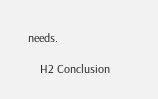needs.

    H2 Conclusion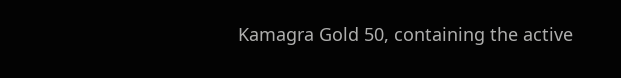Kamagra Gold 50, containing the active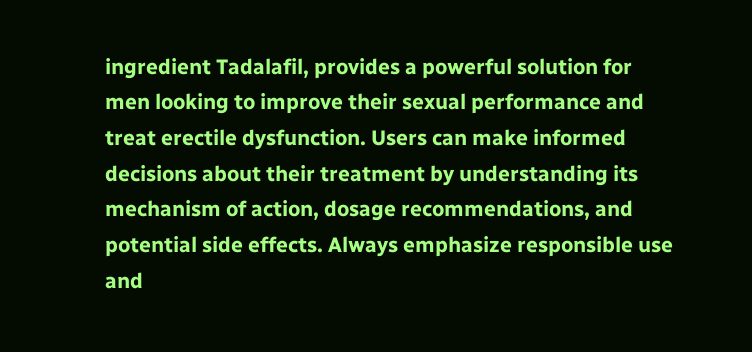ingredient Tadalafil, provides a powerful solution for men looking to improve their sexual performance and treat erectile dysfunction. Users can make informed decisions about their treatment by understanding its mechanism of action, dosage recommendations, and potential side effects. Always emphasize responsible use and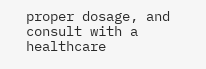proper dosage, and consult with a healthcare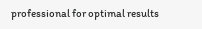professional for optimal results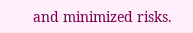and minimized risks.